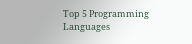Top 5 Programming Languages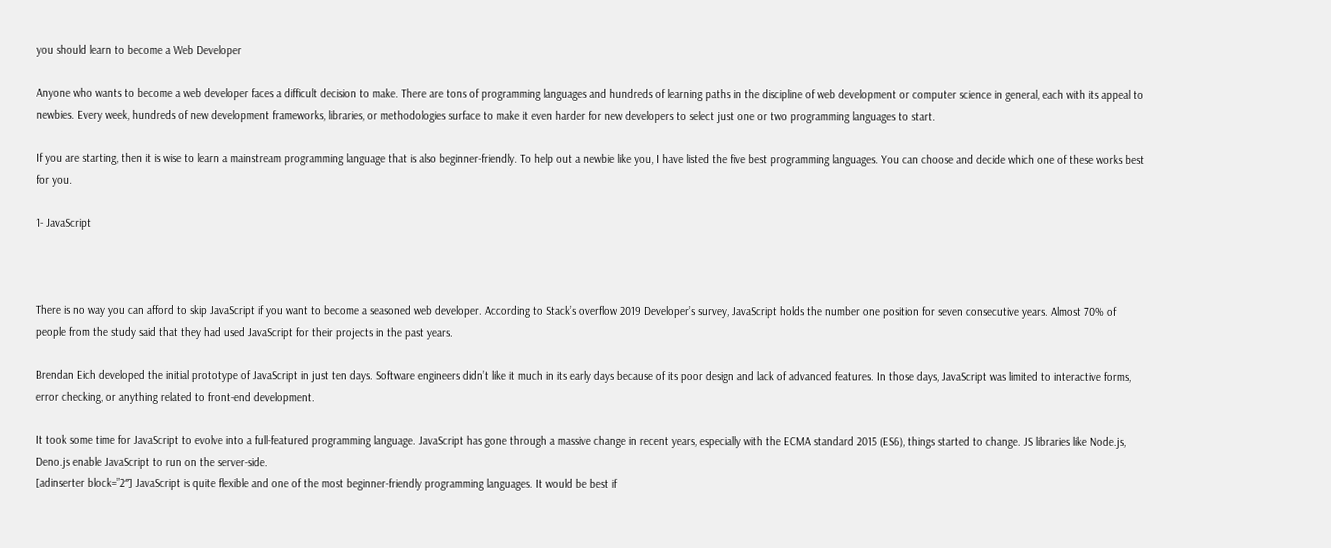you should learn to become a Web Developer

Anyone who wants to become a web developer faces a difficult decision to make. There are tons of programming languages and hundreds of learning paths in the discipline of web development or computer science in general, each with its appeal to newbies. Every week, hundreds of new development frameworks, libraries, or methodologies surface to make it even harder for new developers to select just one or two programming languages to start.

If you are starting, then it is wise to learn a mainstream programming language that is also beginner-friendly. To help out a newbie like you, I have listed the five best programming languages. You can choose and decide which one of these works best for you.

1- JavaScript



There is no way you can afford to skip JavaScript if you want to become a seasoned web developer. According to Stack’s overflow 2019 Developer’s survey, JavaScript holds the number one position for seven consecutive years. Almost 70% of people from the study said that they had used JavaScript for their projects in the past years.

Brendan Eich developed the initial prototype of JavaScript in just ten days. Software engineers didn’t like it much in its early days because of its poor design and lack of advanced features. In those days, JavaScript was limited to interactive forms, error checking, or anything related to front-end development.

It took some time for JavaScript to evolve into a full-featured programming language. JavaScript has gone through a massive change in recent years, especially with the ECMA standard 2015 (ES6), things started to change. JS libraries like Node.js, Deno.js enable JavaScript to run on the server-side.
[adinserter block=”2″] JavaScript is quite flexible and one of the most beginner-friendly programming languages. It would be best if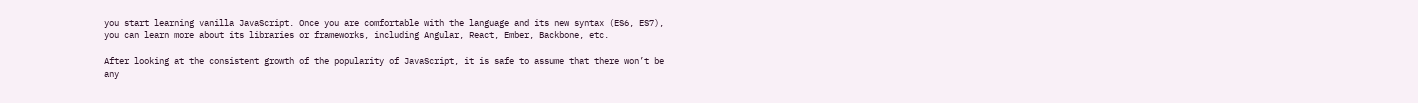you start learning vanilla JavaScript. Once you are comfortable with the language and its new syntax (ES6, ES7), you can learn more about its libraries or frameworks, including Angular, React, Ember, Backbone, etc.

After looking at the consistent growth of the popularity of JavaScript, it is safe to assume that there won’t be any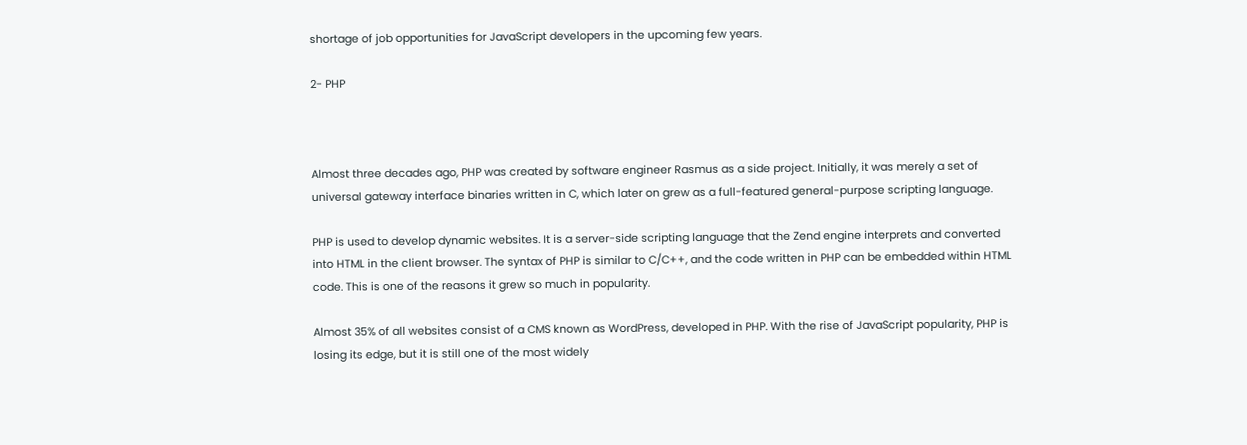shortage of job opportunities for JavaScript developers in the upcoming few years.

2- PHP



Almost three decades ago, PHP was created by software engineer Rasmus as a side project. Initially, it was merely a set of universal gateway interface binaries written in C, which later on grew as a full-featured general-purpose scripting language.

PHP is used to develop dynamic websites. It is a server-side scripting language that the Zend engine interprets and converted into HTML in the client browser. The syntax of PHP is similar to C/C++, and the code written in PHP can be embedded within HTML code. This is one of the reasons it grew so much in popularity.

Almost 35% of all websites consist of a CMS known as WordPress, developed in PHP. With the rise of JavaScript popularity, PHP is losing its edge, but it is still one of the most widely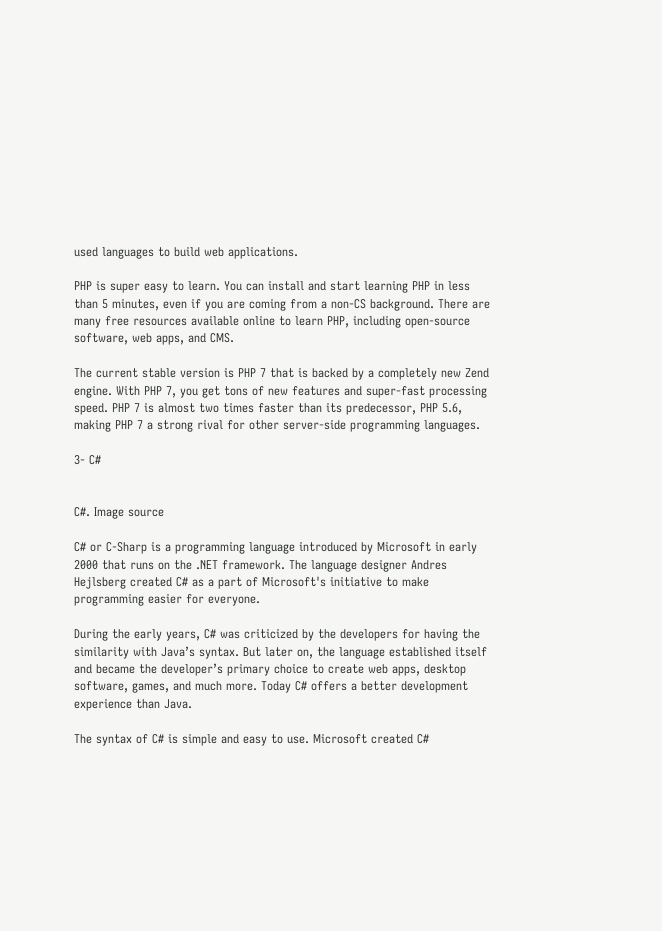used languages to build web applications.

PHP is super easy to learn. You can install and start learning PHP in less than 5 minutes, even if you are coming from a non-CS background. There are many free resources available online to learn PHP, including open-source software, web apps, and CMS.

The current stable version is PHP 7 that is backed by a completely new Zend engine. With PHP 7, you get tons of new features and super-fast processing speed. PHP 7 is almost two times faster than its predecessor, PHP 5.6, making PHP 7 a strong rival for other server-side programming languages.

3- C#


C#. Image source

C# or C-Sharp is a programming language introduced by Microsoft in early 2000 that runs on the .NET framework. The language designer Andres Hejlsberg created C# as a part of Microsoft's initiative to make programming easier for everyone.

During the early years, C# was criticized by the developers for having the similarity with Java’s syntax. But later on, the language established itself and became the developer’s primary choice to create web apps, desktop software, games, and much more. Today C# offers a better development experience than Java.

The syntax of C# is simple and easy to use. Microsoft created C#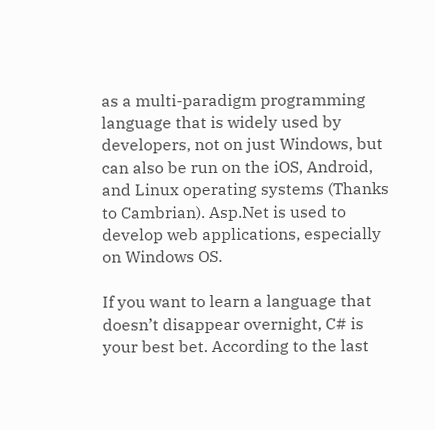as a multi-paradigm programming language that is widely used by developers, not on just Windows, but can also be run on the iOS, Android, and Linux operating systems (Thanks to Cambrian). Asp.Net is used to develop web applications, especially on Windows OS.

If you want to learn a language that doesn’t disappear overnight, C# is your best bet. According to the last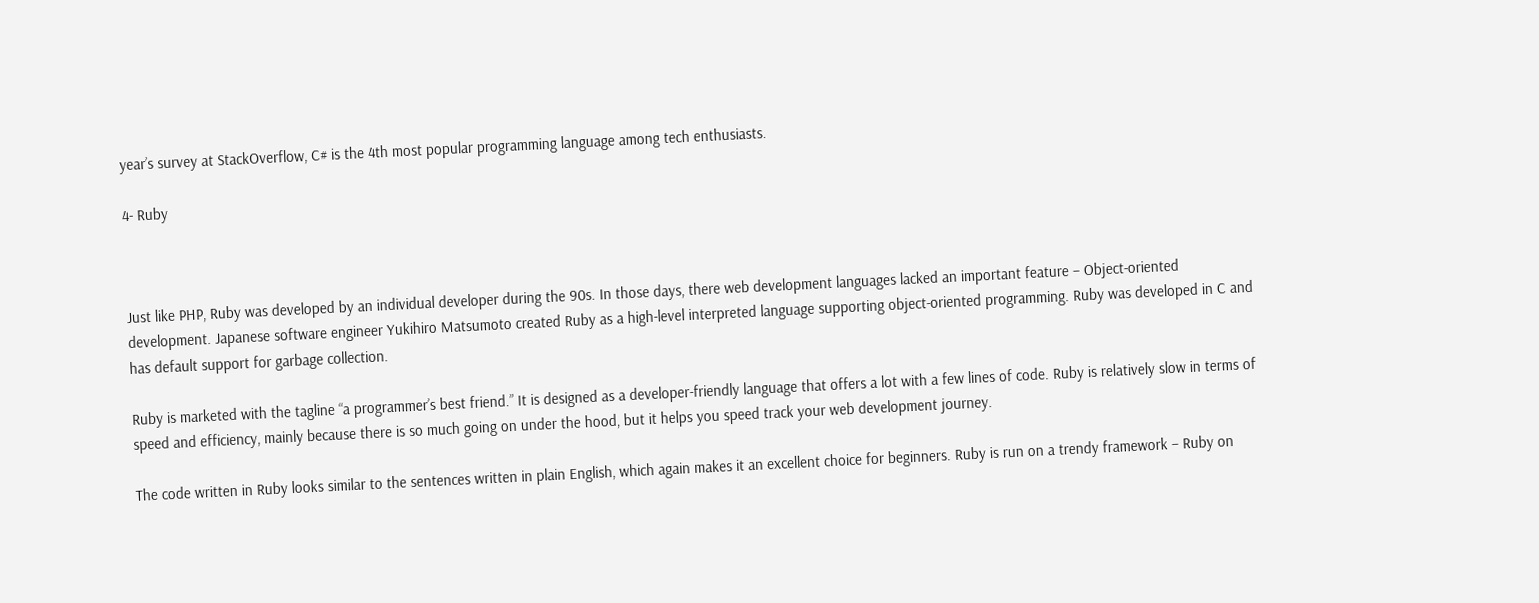year’s survey at StackOverflow, C# is the 4th most popular programming language among tech enthusiasts.

4- Ruby



Just like PHP, Ruby was developed by an individual developer during the 90s. In those days, there web development languages lacked an important feature – Object-oriented development. Japanese software engineer Yukihiro Matsumoto created Ruby as a high-level interpreted language supporting object-oriented programming. Ruby was developed in C and has default support for garbage collection.

Ruby is marketed with the tagline “a programmer’s best friend.” It is designed as a developer-friendly language that offers a lot with a few lines of code. Ruby is relatively slow in terms of speed and efficiency, mainly because there is so much going on under the hood, but it helps you speed track your web development journey.

The code written in Ruby looks similar to the sentences written in plain English, which again makes it an excellent choice for beginners. Ruby is run on a trendy framework – Ruby on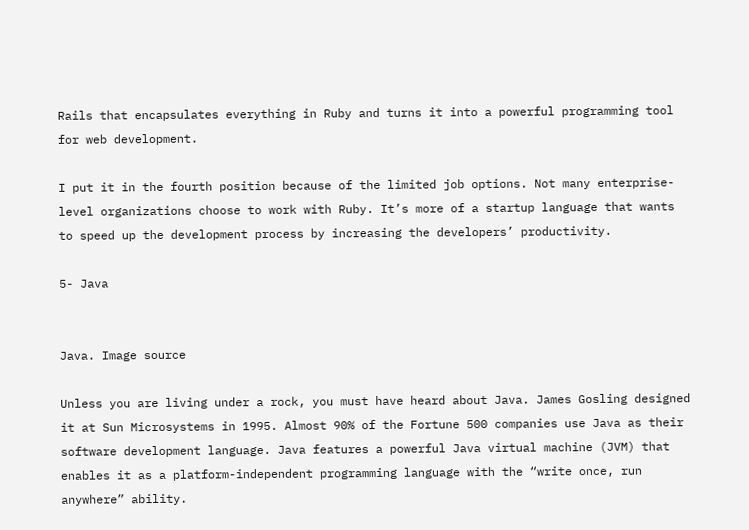Rails that encapsulates everything in Ruby and turns it into a powerful programming tool for web development.

I put it in the fourth position because of the limited job options. Not many enterprise-level organizations choose to work with Ruby. It’s more of a startup language that wants to speed up the development process by increasing the developers’ productivity.

5- Java


Java. Image source

Unless you are living under a rock, you must have heard about Java. James Gosling designed it at Sun Microsystems in 1995. Almost 90% of the Fortune 500 companies use Java as their software development language. Java features a powerful Java virtual machine (JVM) that enables it as a platform-independent programming language with the “write once, run anywhere” ability.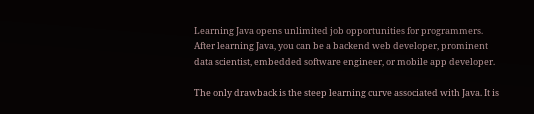Learning Java opens unlimited job opportunities for programmers. After learning Java, you can be a backend web developer, prominent data scientist, embedded software engineer, or mobile app developer.

The only drawback is the steep learning curve associated with Java. It is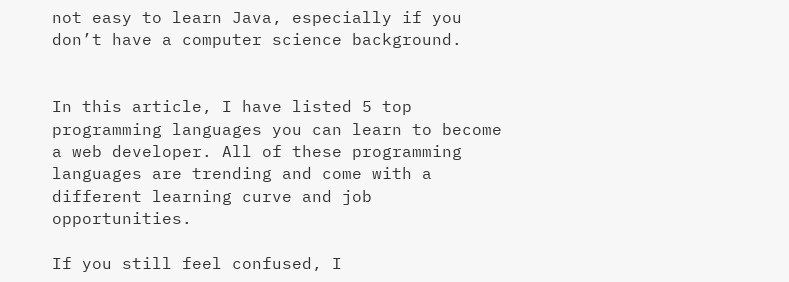not easy to learn Java, especially if you don’t have a computer science background.


In this article, I have listed 5 top programming languages you can learn to become a web developer. All of these programming languages are trending and come with a different learning curve and job opportunities.

If you still feel confused, I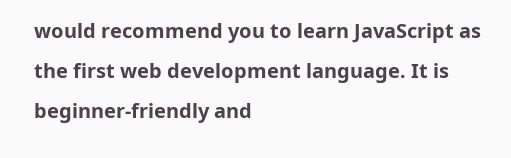would recommend you to learn JavaScript as the first web development language. It is beginner-friendly and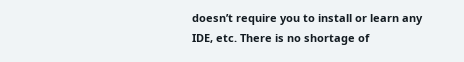doesn’t require you to install or learn any IDE, etc. There is no shortage of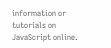information or tutorials on JavaScript online.